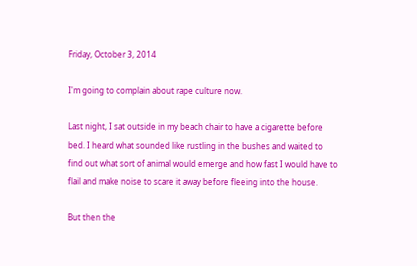Friday, October 3, 2014

I'm going to complain about rape culture now.

Last night, I sat outside in my beach chair to have a cigarette before bed. I heard what sounded like rustling in the bushes and waited to find out what sort of animal would emerge and how fast I would have to flail and make noise to scare it away before fleeing into the house.

But then the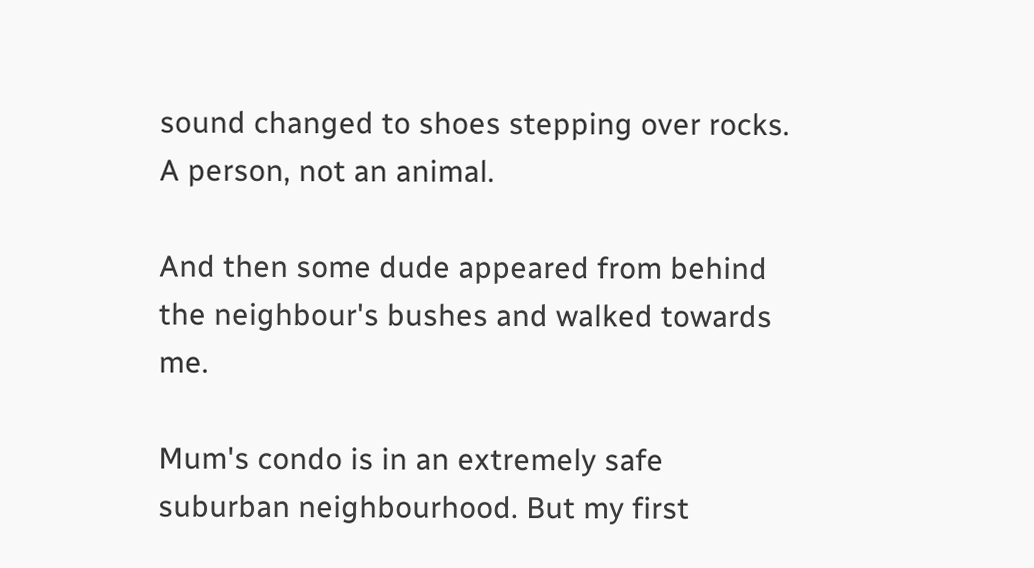sound changed to shoes stepping over rocks. A person, not an animal.

And then some dude appeared from behind the neighbour's bushes and walked towards me.

Mum's condo is in an extremely safe suburban neighbourhood. But my first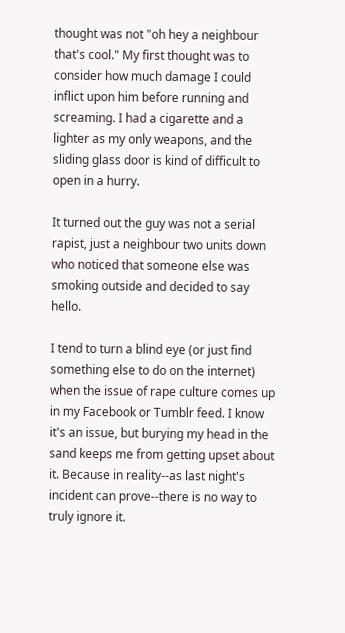thought was not "oh hey a neighbour that's cool." My first thought was to consider how much damage I could inflict upon him before running and screaming. I had a cigarette and a lighter as my only weapons, and the sliding glass door is kind of difficult to open in a hurry.

It turned out the guy was not a serial rapist, just a neighbour two units down who noticed that someone else was smoking outside and decided to say hello.

I tend to turn a blind eye (or just find something else to do on the internet) when the issue of rape culture comes up in my Facebook or Tumblr feed. I know it's an issue, but burying my head in the sand keeps me from getting upset about it. Because in reality--as last night's incident can prove--there is no way to truly ignore it.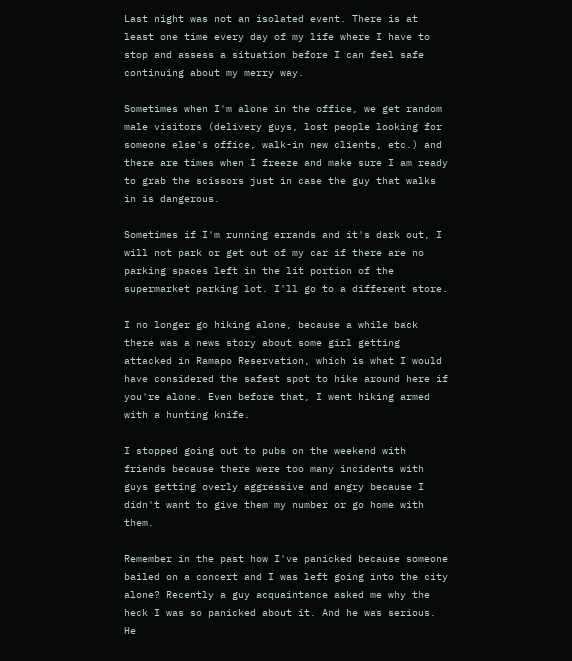Last night was not an isolated event. There is at least one time every day of my life where I have to stop and assess a situation before I can feel safe continuing about my merry way.

Sometimes when I'm alone in the office, we get random male visitors (delivery guys, lost people looking for someone else's office, walk-in new clients, etc.) and there are times when I freeze and make sure I am ready to grab the scissors just in case the guy that walks in is dangerous.

Sometimes if I'm running errands and it's dark out, I will not park or get out of my car if there are no parking spaces left in the lit portion of the supermarket parking lot. I'll go to a different store.

I no longer go hiking alone, because a while back there was a news story about some girl getting attacked in Ramapo Reservation, which is what I would have considered the safest spot to hike around here if you're alone. Even before that, I went hiking armed with a hunting knife.

I stopped going out to pubs on the weekend with friends because there were too many incidents with guys getting overly aggressive and angry because I didn't want to give them my number or go home with them.

Remember in the past how I've panicked because someone bailed on a concert and I was left going into the city alone? Recently a guy acquaintance asked me why the heck I was so panicked about it. And he was serious. He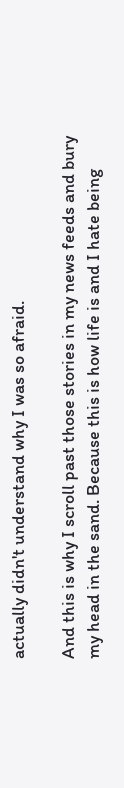actually didn't understand why I was so afraid.

And this is why I scroll past those stories in my news feeds and bury my head in the sand. Because this is how life is and I hate being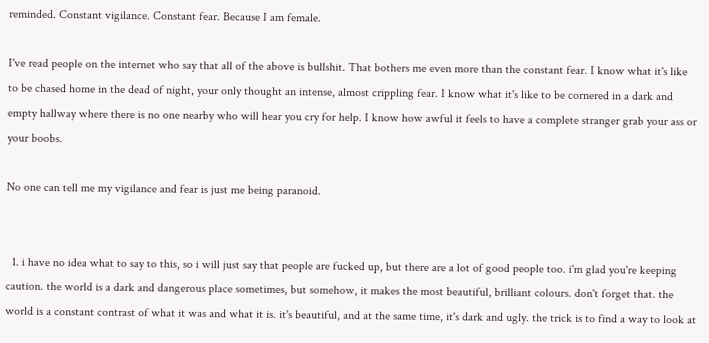reminded. Constant vigilance. Constant fear. Because I am female.

I've read people on the internet who say that all of the above is bullshit. That bothers me even more than the constant fear. I know what it's like to be chased home in the dead of night, your only thought an intense, almost crippling fear. I know what it's like to be cornered in a dark and empty hallway where there is no one nearby who will hear you cry for help. I know how awful it feels to have a complete stranger grab your ass or your boobs.

No one can tell me my vigilance and fear is just me being paranoid.


  1. i have no idea what to say to this, so i will just say that people are fucked up, but there are a lot of good people too. i'm glad you're keeping caution. the world is a dark and dangerous place sometimes, but somehow, it makes the most beautiful, brilliant colours. don't forget that. the world is a constant contrast of what it was and what it is. it's beautiful, and at the same time, it's dark and ugly. the trick is to find a way to look at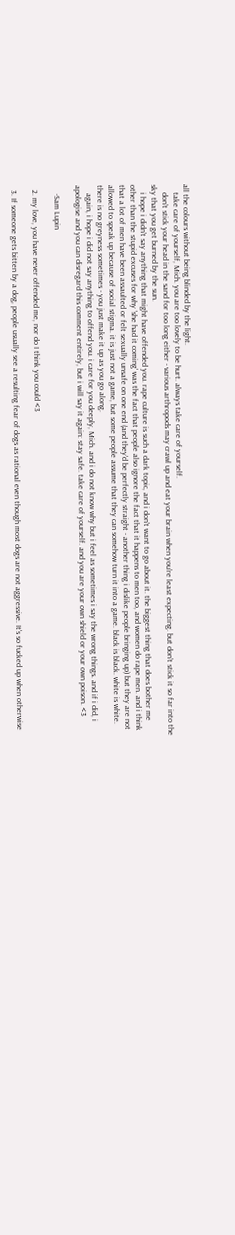all the colours without being blinded by the light.
    take care of yourself, Mich. you are too lovely to be hurt. always take care of yourself.
    don't stick your head in the sand for too long either - various arthropods may crawl up and eat your brain when you're least expecting. but don't stick it so far into the sky that you get burned by the sun.
    i hope i didn't say anything that might have offended you. rape culture is such a dark topic, and i don't want to go about it. the biggest thing that does bother me other than the stupid excuses for why 'she had it coming' was the fact that people also ignore the fact that it happens to men too, and women do rape men. and i think that a lot of men have been assaulted or felt sexually unsafe on one end (and they'd be perfectly straight - another thing i dislike people bringing up) but they are not allowed to speak up because of social stigma. it is just not a game, but some people assume that they can somehow turn it into a game. black is black. white is white. there is no greyness sometimes - you just make it up as you go along.
    again, i hope i did not say anything to offend you. i care for you deeply, Mich. and i do not know why but i feel as sometimes i say the wrong things. and if i did, i apologise and you can disregard this comment entirely, but i will say it again: stay safe. take care of yourself. and you are your own shield or your own poison. <3

    -Sam Lupin

  2. my love, you have never offended me, nor do I think you could <3

  3. If someone gets bitten by a dog, people usually see a resulting fear of dogs as rational even though most dogs are not aggressive. It's so fucked up when otherwise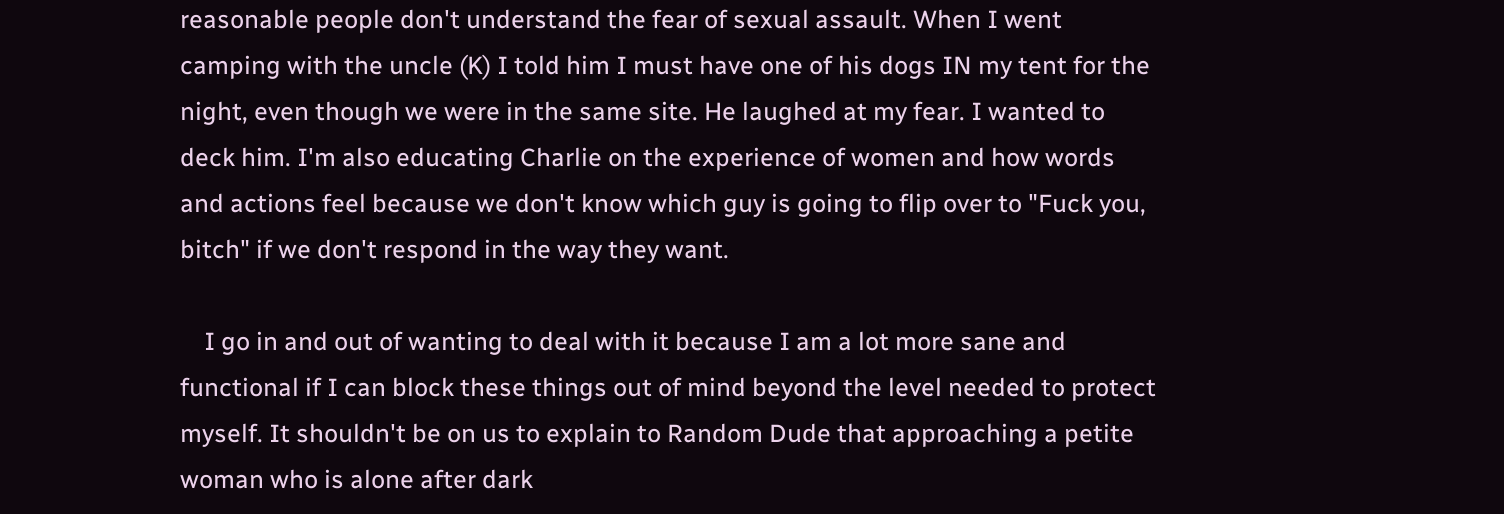reasonable people don't understand the fear of sexual assault. When I went camping with the uncle (K) I told him I must have one of his dogs IN my tent for the night, even though we were in the same site. He laughed at my fear. I wanted to deck him. I'm also educating Charlie on the experience of women and how words and actions feel because we don't know which guy is going to flip over to "Fuck you, bitch" if we don't respond in the way they want.

    I go in and out of wanting to deal with it because I am a lot more sane and functional if I can block these things out of mind beyond the level needed to protect myself. It shouldn't be on us to explain to Random Dude that approaching a petite woman who is alone after dark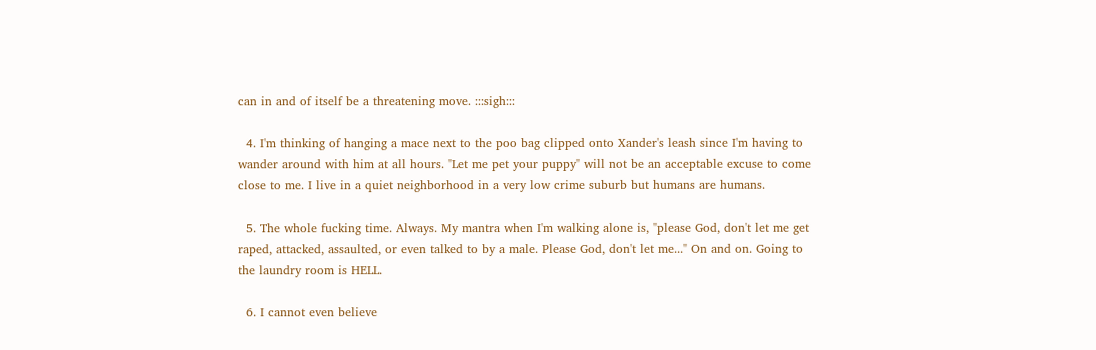can in and of itself be a threatening move. :::sigh:::

  4. I'm thinking of hanging a mace next to the poo bag clipped onto Xander's leash since I'm having to wander around with him at all hours. "Let me pet your puppy" will not be an acceptable excuse to come close to me. I live in a quiet neighborhood in a very low crime suburb but humans are humans.

  5. The whole fucking time. Always. My mantra when I'm walking alone is, "please God, don't let me get raped, attacked, assaulted, or even talked to by a male. Please God, don't let me..." On and on. Going to the laundry room is HELL.

  6. I cannot even believe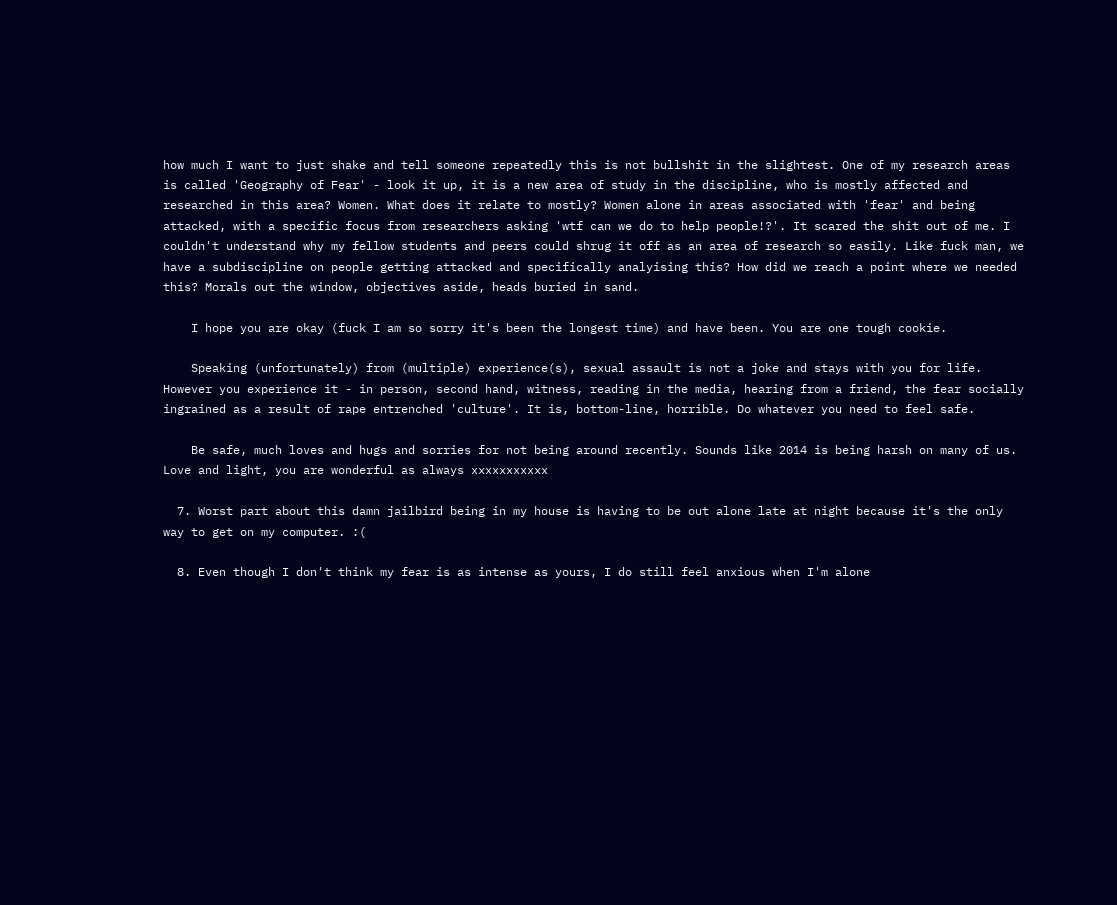how much I want to just shake and tell someone repeatedly this is not bullshit in the slightest. One of my research areas is called 'Geography of Fear' - look it up, it is a new area of study in the discipline, who is mostly affected and researched in this area? Women. What does it relate to mostly? Women alone in areas associated with 'fear' and being attacked, with a specific focus from researchers asking 'wtf can we do to help people!?'. It scared the shit out of me. I couldn't understand why my fellow students and peers could shrug it off as an area of research so easily. Like fuck man, we have a subdiscipline on people getting attacked and specifically analyising this? How did we reach a point where we needed this? Morals out the window, objectives aside, heads buried in sand.

    I hope you are okay (fuck I am so sorry it's been the longest time) and have been. You are one tough cookie.

    Speaking (unfortunately) from (multiple) experience(s), sexual assault is not a joke and stays with you for life. However you experience it - in person, second hand, witness, reading in the media, hearing from a friend, the fear socially ingrained as a result of rape entrenched 'culture'. It is, bottom-line, horrible. Do whatever you need to feel safe.

    Be safe, much loves and hugs and sorries for not being around recently. Sounds like 2014 is being harsh on many of us. Love and light, you are wonderful as always xxxxxxxxxxx

  7. Worst part about this damn jailbird being in my house is having to be out alone late at night because it's the only way to get on my computer. :(

  8. Even though I don't think my fear is as intense as yours, I do still feel anxious when I'm alone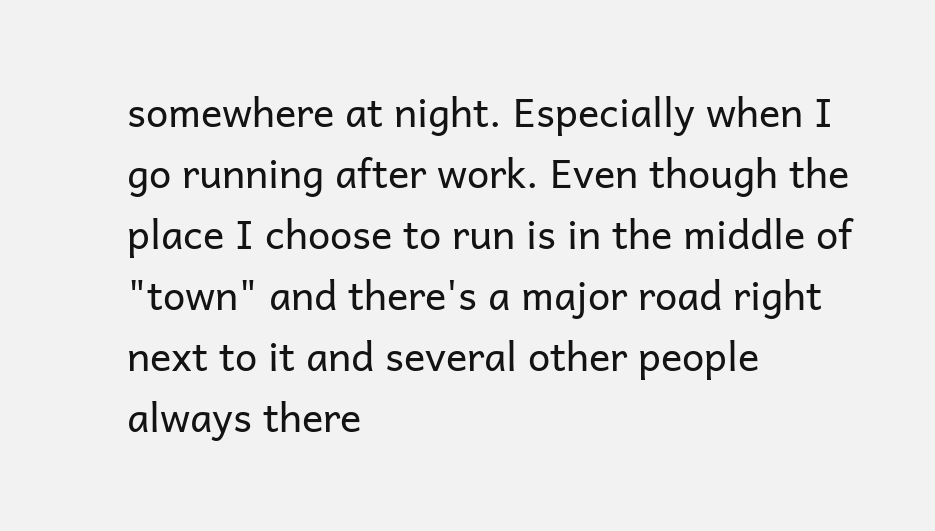somewhere at night. Especially when I go running after work. Even though the place I choose to run is in the middle of "town" and there's a major road right next to it and several other people always there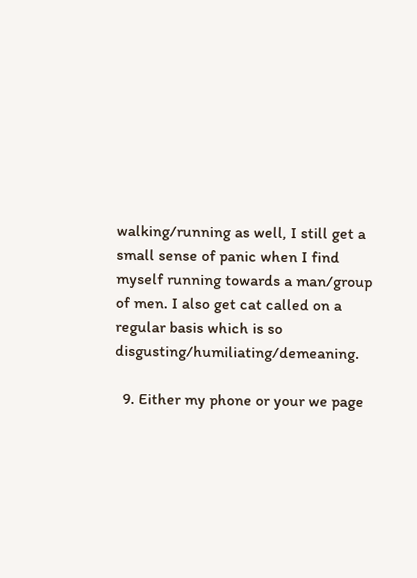walking/running as well, I still get a small sense of panic when I find myself running towards a man/group of men. I also get cat called on a regular basis which is so disgusting/humiliating/demeaning.

  9. Either my phone or your we page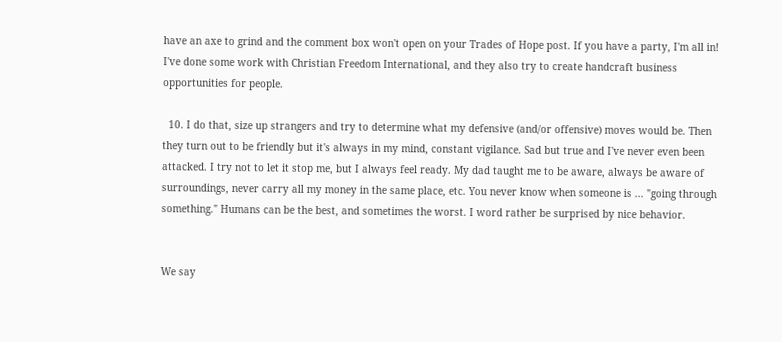have an axe to grind and the comment box won't open on your Trades of Hope post. If you have a party, I'm all in! I've done some work with Christian Freedom International, and they also try to create handcraft business opportunities for people.

  10. I do that, size up strangers and try to determine what my defensive (and/or offensive) moves would be. Then they turn out to be friendly but it's always in my mind, constant vigilance. Sad but true and I've never even been attacked. I try not to let it stop me, but I always feel ready. My dad taught me to be aware, always be aware of surroundings, never carry all my money in the same place, etc. You never know when someone is ... "going through something." Humans can be the best, and sometimes the worst. I word rather be surprised by nice behavior.


We say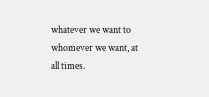whatever we want to whomever we want, at all times.